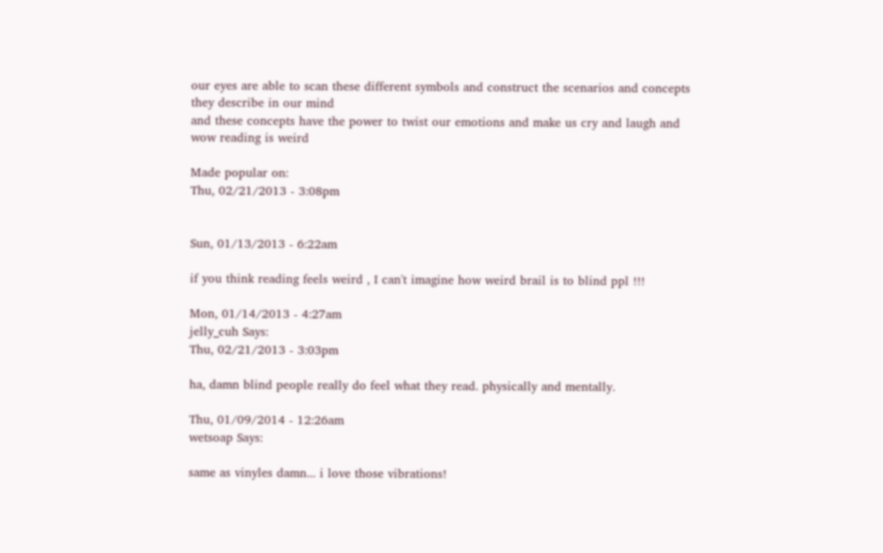our eyes are able to scan these different symbols and construct the scenarios and concepts they describe in our mind
and these concepts have the power to twist our emotions and make us cry and laugh and wow reading is weird

Made popular on:
Thu, 02/21/2013 - 3:08pm


Sun, 01/13/2013 - 6:22am

if you think reading feels weird , I can't imagine how weird brail is to blind ppl !!!

Mon, 01/14/2013 - 4:27am
jelly_cuh Says:
Thu, 02/21/2013 - 3:03pm

ha, damn blind people really do feel what they read. physically and mentally.

Thu, 01/09/2014 - 12:26am
wetsoap Says:

same as vinyles damn... i love those vibrations!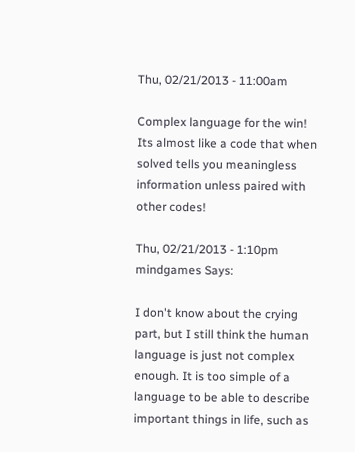Thu, 02/21/2013 - 11:00am

Complex language for the win! Its almost like a code that when solved tells you meaningless information unless paired with other codes!

Thu, 02/21/2013 - 1:10pm
mindgames Says:

I don't know about the crying part, but I still think the human language is just not complex enough. It is too simple of a language to be able to describe important things in life, such as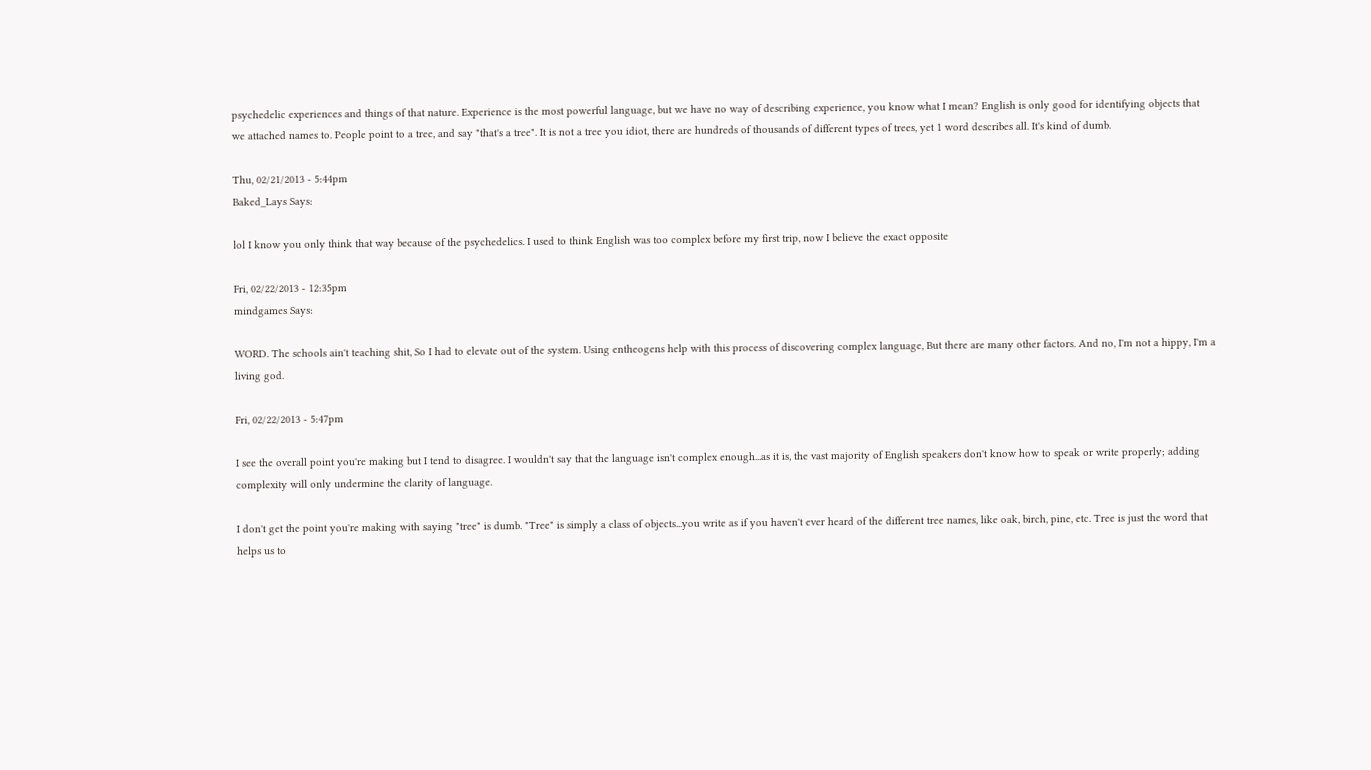psychedelic experiences and things of that nature. Experience is the most powerful language, but we have no way of describing experience, you know what I mean? English is only good for identifying objects that we attached names to. People point to a tree, and say "that's a tree". It is not a tree you idiot, there are hundreds of thousands of different types of trees, yet 1 word describes all. It's kind of dumb.

Thu, 02/21/2013 - 5:44pm
Baked_Lays Says:

lol I know you only think that way because of the psychedelics. I used to think English was too complex before my first trip, now I believe the exact opposite

Fri, 02/22/2013 - 12:35pm
mindgames Says:

WORD. The schools ain't teaching shit, So I had to elevate out of the system. Using entheogens help with this process of discovering complex language, But there are many other factors. And no, I'm not a hippy, I'm a living god.

Fri, 02/22/2013 - 5:47pm

I see the overall point you're making but I tend to disagree. I wouldn't say that the language isn't complex enough...as it is, the vast majority of English speakers don't know how to speak or write properly; adding complexity will only undermine the clarity of language.

I don't get the point you're making with saying "tree" is dumb. "Tree" is simply a class of objects...you write as if you haven't ever heard of the different tree names, like oak, birch, pine, etc. Tree is just the word that helps us to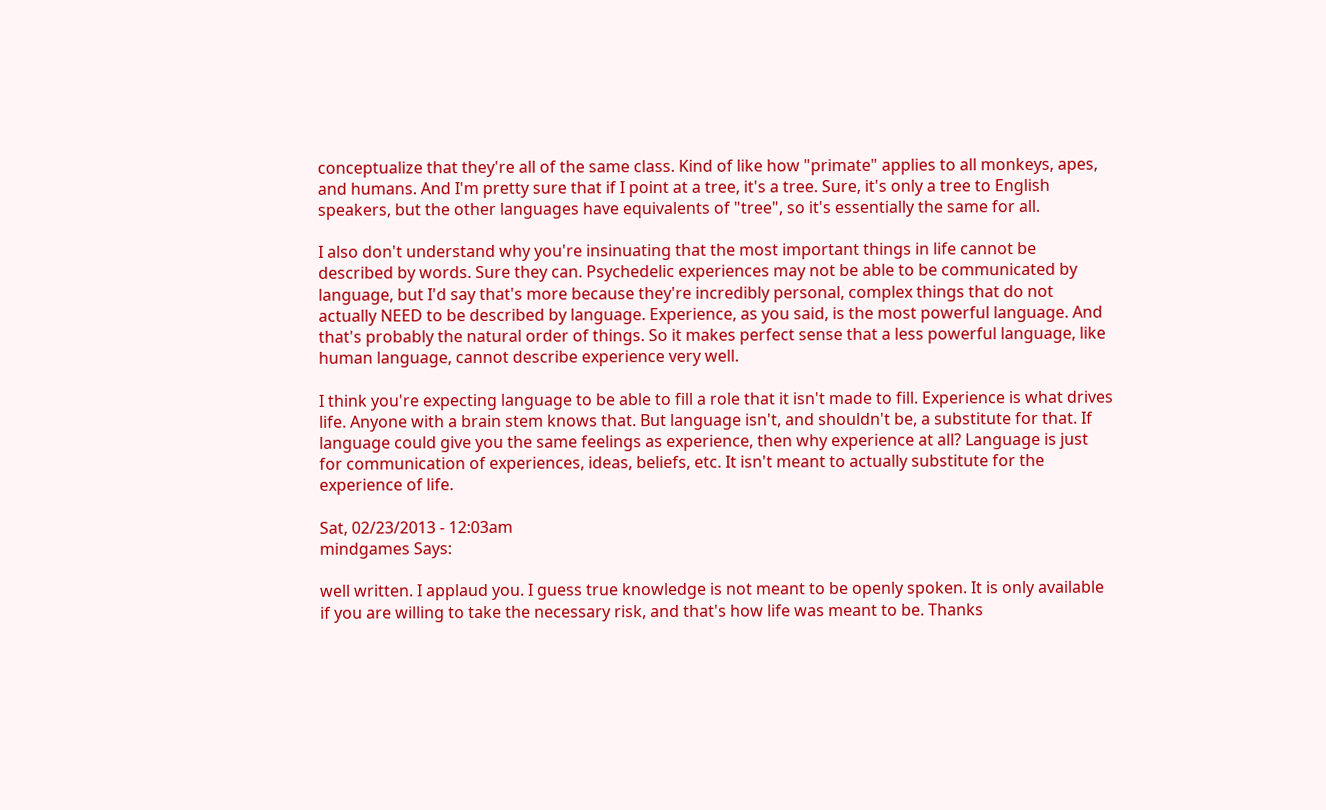conceptualize that they're all of the same class. Kind of like how "primate" applies to all monkeys, apes, and humans. And I'm pretty sure that if I point at a tree, it's a tree. Sure, it's only a tree to English speakers, but the other languages have equivalents of "tree", so it's essentially the same for all.

I also don't understand why you're insinuating that the most important things in life cannot be described by words. Sure they can. Psychedelic experiences may not be able to be communicated by language, but I'd say that's more because they're incredibly personal, complex things that do not actually NEED to be described by language. Experience, as you said, is the most powerful language. And that's probably the natural order of things. So it makes perfect sense that a less powerful language, like human language, cannot describe experience very well.

I think you're expecting language to be able to fill a role that it isn't made to fill. Experience is what drives life. Anyone with a brain stem knows that. But language isn't, and shouldn't be, a substitute for that. If language could give you the same feelings as experience, then why experience at all? Language is just for communication of experiences, ideas, beliefs, etc. It isn't meant to actually substitute for the experience of life.

Sat, 02/23/2013 - 12:03am
mindgames Says:

well written. I applaud you. I guess true knowledge is not meant to be openly spoken. It is only available if you are willing to take the necessary risk, and that's how life was meant to be. Thanks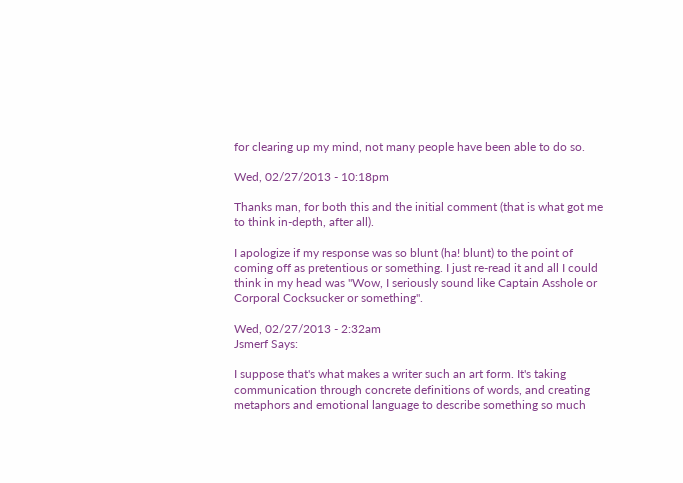for clearing up my mind, not many people have been able to do so.

Wed, 02/27/2013 - 10:18pm

Thanks man, for both this and the initial comment (that is what got me to think in-depth, after all).

I apologize if my response was so blunt (ha! blunt) to the point of coming off as pretentious or something. I just re-read it and all I could think in my head was "Wow, I seriously sound like Captain Asshole or Corporal Cocksucker or something".

Wed, 02/27/2013 - 2:32am
Jsmerf Says:

I suppose that's what makes a writer such an art form. It's taking communication through concrete definitions of words, and creating metaphors and emotional language to describe something so much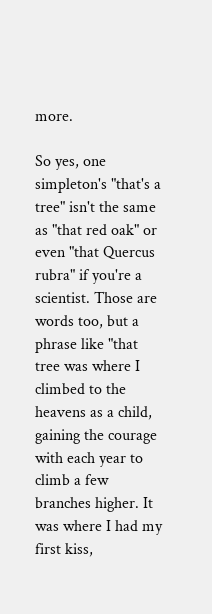more.

So yes, one simpleton's "that's a tree" isn't the same as "that red oak" or even "that Quercus rubra" if you're a scientist. Those are words too, but a phrase like "that tree was where I climbed to the heavens as a child, gaining the courage with each year to climb a few branches higher. It was where I had my first kiss,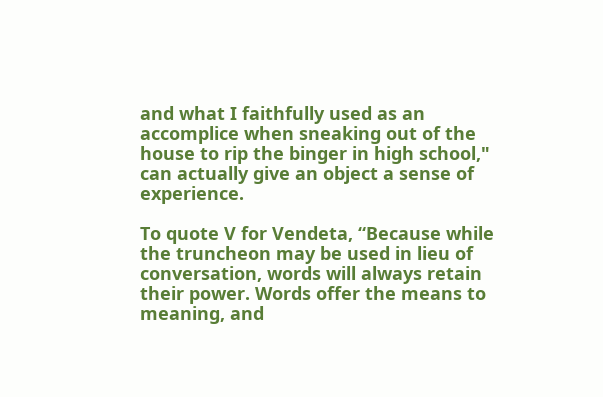and what I faithfully used as an accomplice when sneaking out of the house to rip the binger in high school," can actually give an object a sense of experience.

To quote V for Vendeta, “Because while the truncheon may be used in lieu of conversation, words will always retain their power. Words offer the means to meaning, and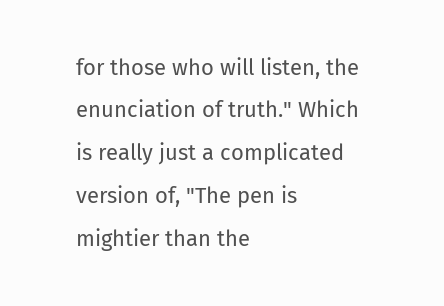for those who will listen, the enunciation of truth." Which is really just a complicated version of, "The pen is mightier than the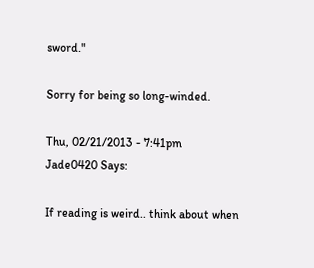sword."

Sorry for being so long-winded.

Thu, 02/21/2013 - 7:41pm
Jade0420 Says:

If reading is weird.. think about when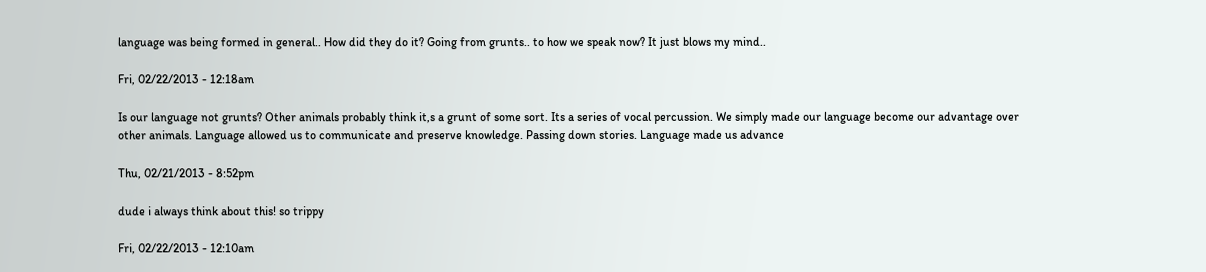language was being formed in general.. How did they do it? Going from grunts.. to how we speak now? It just blows my mind..

Fri, 02/22/2013 - 12:18am

Is our language not grunts? Other animals probably think it,s a grunt of some sort. Its a series of vocal percussion. We simply made our language become our advantage over other animals. Language allowed us to communicate and preserve knowledge. Passing down stories. Language made us advance

Thu, 02/21/2013 - 8:52pm

dude i always think about this! so trippy

Fri, 02/22/2013 - 12:10am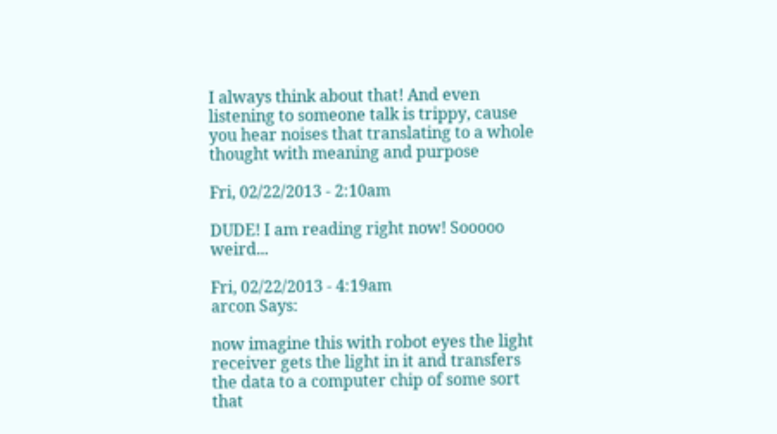I always think about that! And even listening to someone talk is trippy, cause you hear noises that translating to a whole thought with meaning and purpose

Fri, 02/22/2013 - 2:10am

DUDE! I am reading right now! Sooooo weird...

Fri, 02/22/2013 - 4:19am
arcon Says:

now imagine this with robot eyes the light receiver gets the light in it and transfers the data to a computer chip of some sort that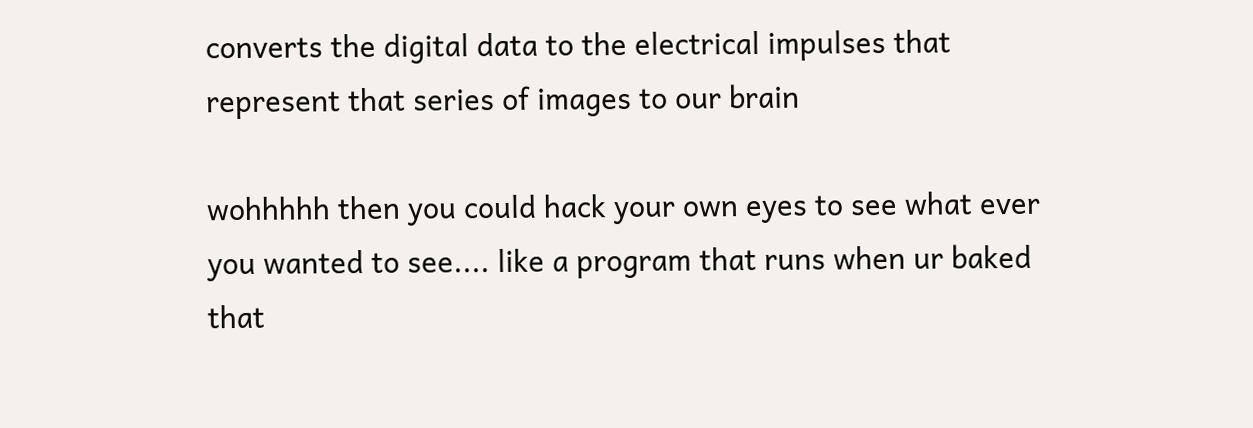converts the digital data to the electrical impulses that represent that series of images to our brain

wohhhhh then you could hack your own eyes to see what ever you wanted to see.... like a program that runs when ur baked that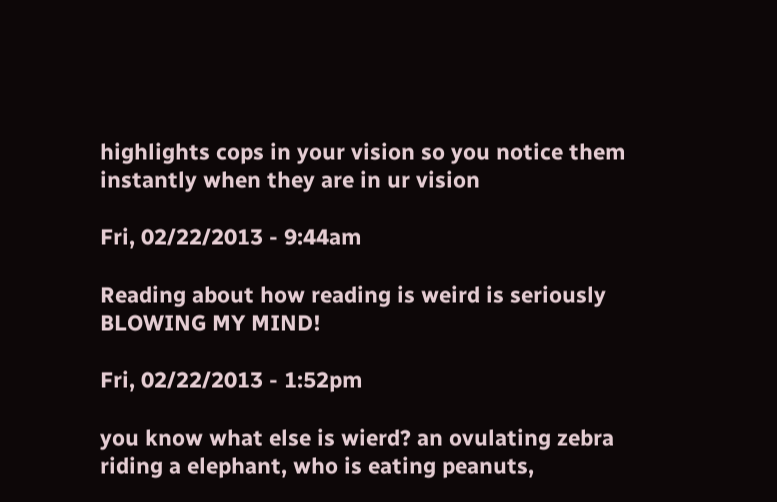highlights cops in your vision so you notice them instantly when they are in ur vision

Fri, 02/22/2013 - 9:44am

Reading about how reading is weird is seriously BLOWING MY MIND!

Fri, 02/22/2013 - 1:52pm

you know what else is wierd? an ovulating zebra riding a elephant, who is eating peanuts,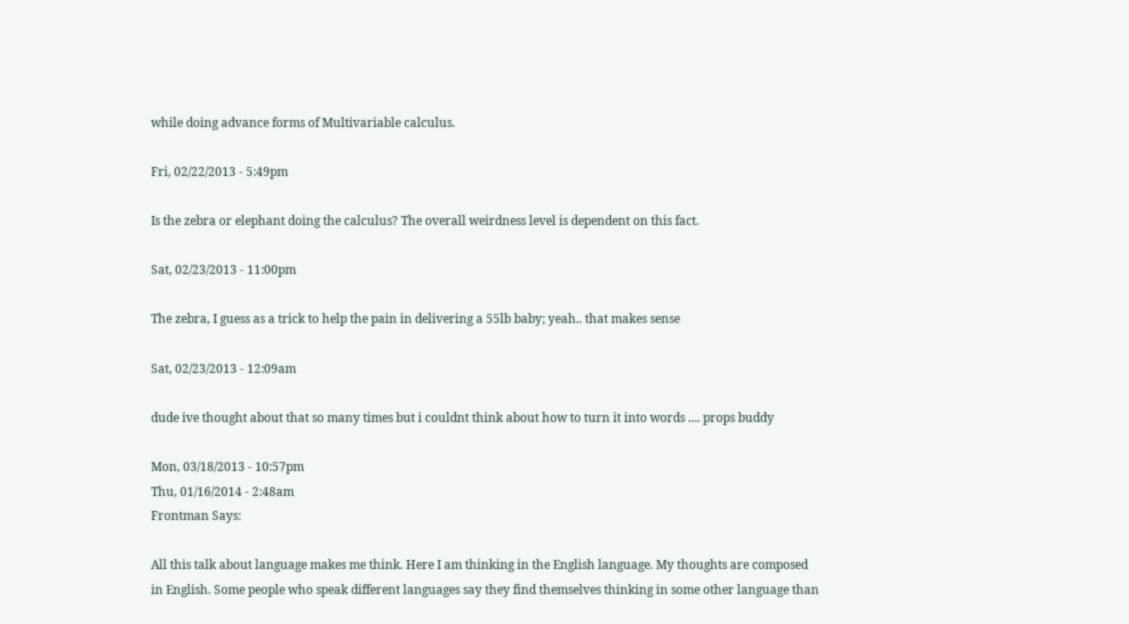while doing advance forms of Multivariable calculus.

Fri, 02/22/2013 - 5:49pm

Is the zebra or elephant doing the calculus? The overall weirdness level is dependent on this fact.

Sat, 02/23/2013 - 11:00pm

The zebra, I guess as a trick to help the pain in delivering a 55lb baby; yeah.. that makes sense

Sat, 02/23/2013 - 12:09am

dude ive thought about that so many times but i couldnt think about how to turn it into words .... props buddy

Mon, 03/18/2013 - 10:57pm
Thu, 01/16/2014 - 2:48am
Frontman Says:

All this talk about language makes me think. Here I am thinking in the English language. My thoughts are composed in English. Some people who speak different languages say they find themselves thinking in some other language than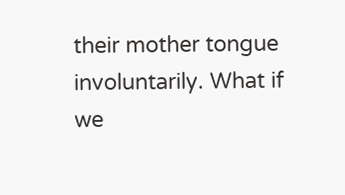their mother tongue involuntarily. What if we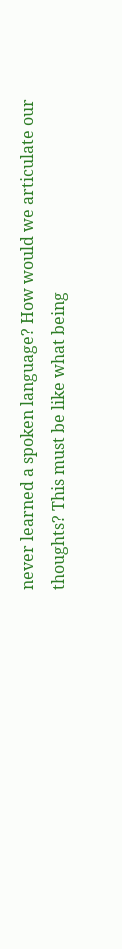never learned a spoken language? How would we articulate our thoughts? This must be like what being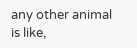any other animal is like,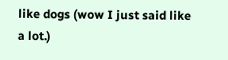like dogs (wow I just said like a lot.)